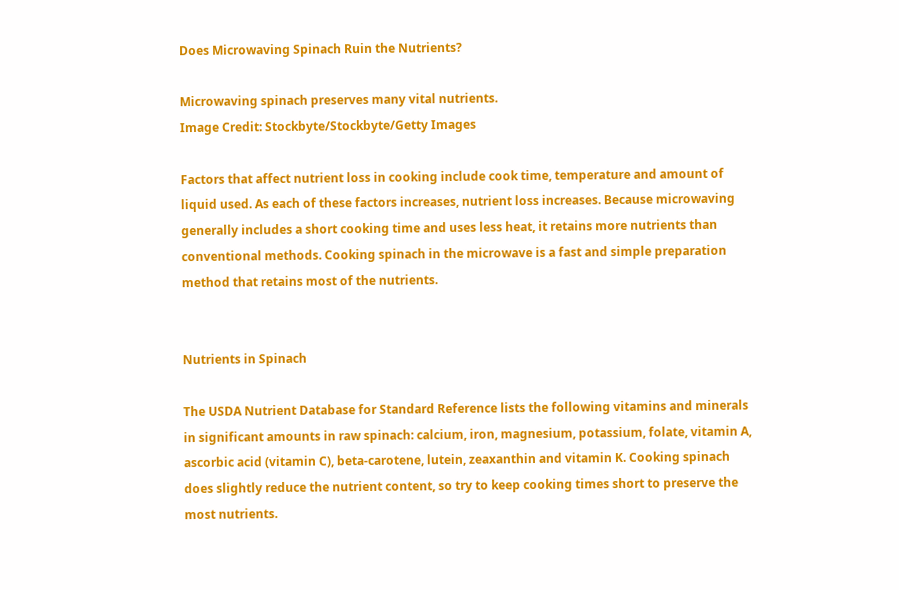Does Microwaving Spinach Ruin the Nutrients?

Microwaving spinach preserves many vital nutrients.
Image Credit: Stockbyte/Stockbyte/Getty Images

Factors that affect nutrient loss in cooking include cook time, temperature and amount of liquid used. As each of these factors increases, nutrient loss increases. Because microwaving generally includes a short cooking time and uses less heat, it retains more nutrients than conventional methods. Cooking spinach in the microwave is a fast and simple preparation method that retains most of the nutrients.


Nutrients in Spinach

The USDA Nutrient Database for Standard Reference lists the following vitamins and minerals in significant amounts in raw spinach: calcium, iron, magnesium, potassium, folate, vitamin A, ascorbic acid (vitamin C), beta-carotene, lutein, zeaxanthin and vitamin K. Cooking spinach does slightly reduce the nutrient content, so try to keep cooking times short to preserve the most nutrients.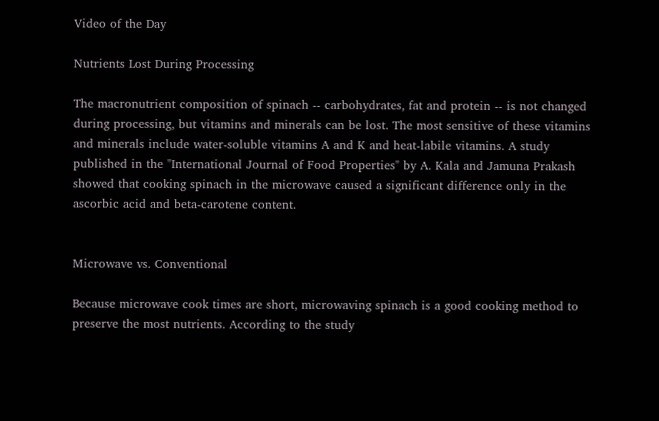Video of the Day

Nutrients Lost During Processing

The macronutrient composition of spinach -- carbohydrates, fat and protein -- is not changed during processing, but vitamins and minerals can be lost. The most sensitive of these vitamins and minerals include water-soluble vitamins A and K and heat-labile vitamins. A study published in the "International Journal of Food Properties" by A. Kala and Jamuna Prakash showed that cooking spinach in the microwave caused a significant difference only in the ascorbic acid and beta-carotene content.


Microwave vs. Conventional

Because microwave cook times are short, microwaving spinach is a good cooking method to preserve the most nutrients. According to the study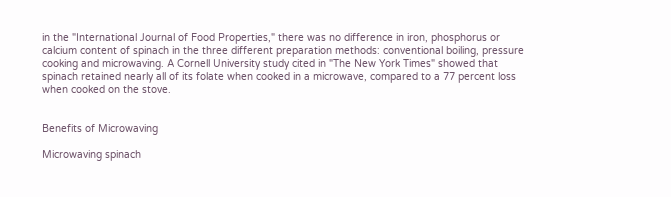in the "International Journal of Food Properties," there was no difference in iron, phosphorus or calcium content of spinach in the three different preparation methods: conventional boiling, pressure cooking and microwaving. A Cornell University study cited in "The New York Times" showed that spinach retained nearly all of its folate when cooked in a microwave, compared to a 77 percent loss when cooked on the stove.


Benefits of Microwaving

Microwaving spinach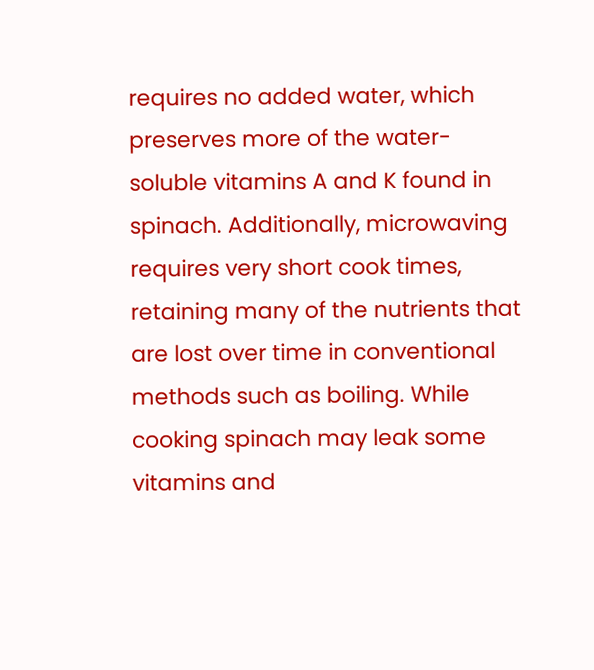requires no added water, which preserves more of the water-soluble vitamins A and K found in spinach. Additionally, microwaving requires very short cook times, retaining many of the nutrients that are lost over time in conventional methods such as boiling. While cooking spinach may leak some vitamins and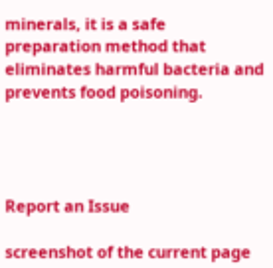minerals, it is a safe preparation method that eliminates harmful bacteria and prevents food poisoning.




Report an Issue

screenshot of the current page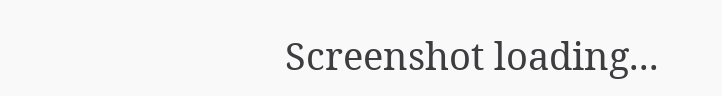Screenshot loading...